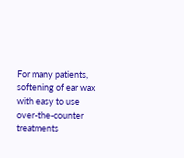For many patients, softening of ear wax with easy to use over-the-counter treatments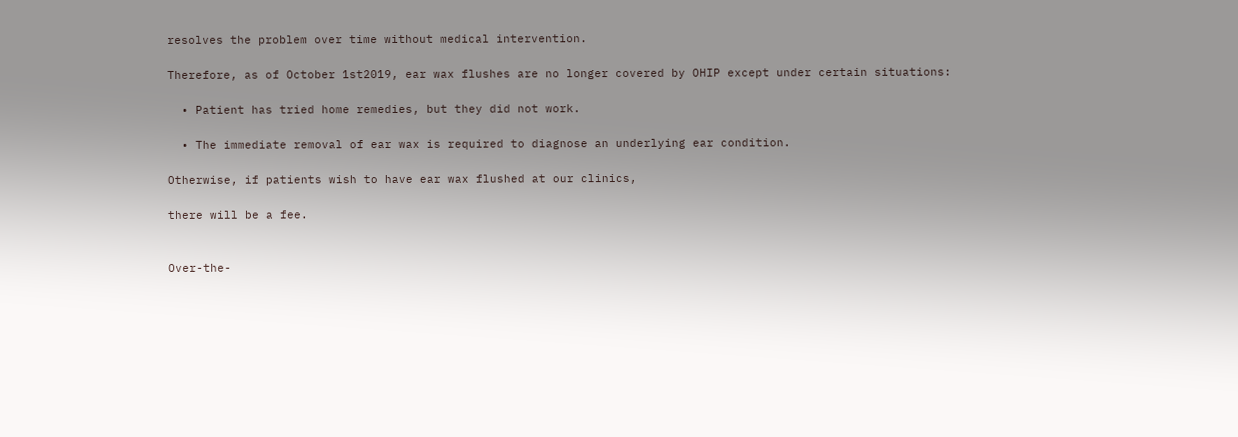resolves the problem over time without medical intervention.

Therefore, as of October 1st2019, ear wax flushes are no longer covered by OHIP except under certain situations:

  • Patient has tried home remedies, but they did not work.

  • The immediate removal of ear wax is required to diagnose an underlying ear condition.

Otherwise, if patients wish to have ear wax flushed at our clinics,

there will be a fee.


Over-the-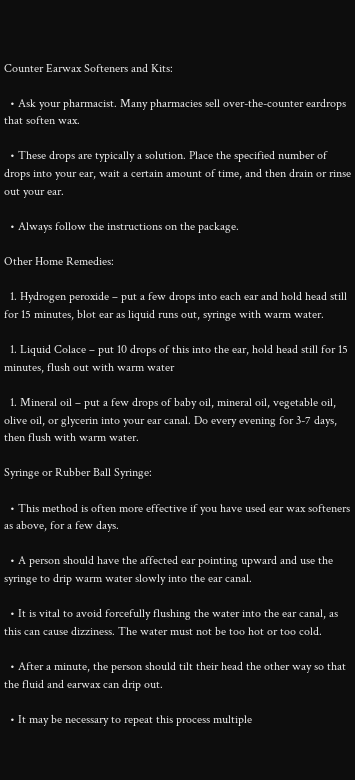Counter Earwax Softeners and Kits:

  • Ask your pharmacist. Many pharmacies sell over-the-counter eardrops that soften wax.

  • These drops are typically a solution. Place the specified number of drops into your ear, wait a certain amount of time, and then drain or rinse out your ear.

  • Always follow the instructions on the package.

Other Home Remedies:

  1. Hydrogen peroxide – put a few drops into each ear and hold head still for 15 minutes, blot ear as liquid runs out, syringe with warm water.

  1. Liquid Colace – put 10 drops of this into the ear, hold head still for 15 minutes, flush out with warm water

  1. Mineral oil – put a few drops of baby oil, mineral oil, vegetable oil, olive oil, or glycerin into your ear canal. Do every evening for 3-7 days, then flush with warm water.

Syringe or Rubber Ball Syringe:

  • This method is often more effective if you have used ear wax softeners as above, for a few days.

  • A person should have the affected ear pointing upward and use the syringe to drip warm water slowly into the ear canal.

  • It is vital to avoid forcefully flushing the water into the ear canal, as this can cause dizziness. The water must not be too hot or too cold.

  • After a minute, the person should tilt their head the other way so that the fluid and earwax can drip out.

  • It may be necessary to repeat this process multiple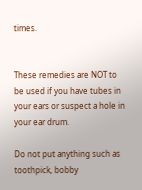times.


These remedies are NOT to be used if you have tubes in your ears or suspect a hole in your ear drum.

Do not put anything such as toothpick, bobby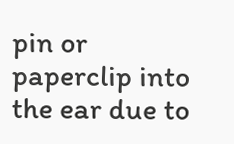pin or paperclip into the ear due to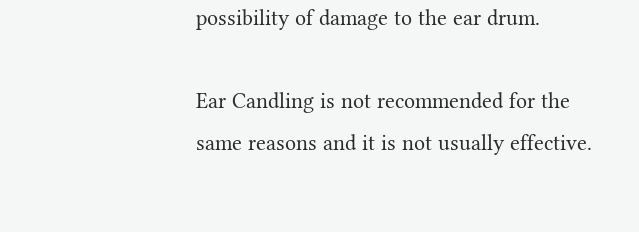possibility of damage to the ear drum.

Ear Candling is not recommended for the same reasons and it is not usually effective.